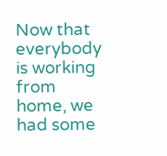Now that everybody is working from home, we had some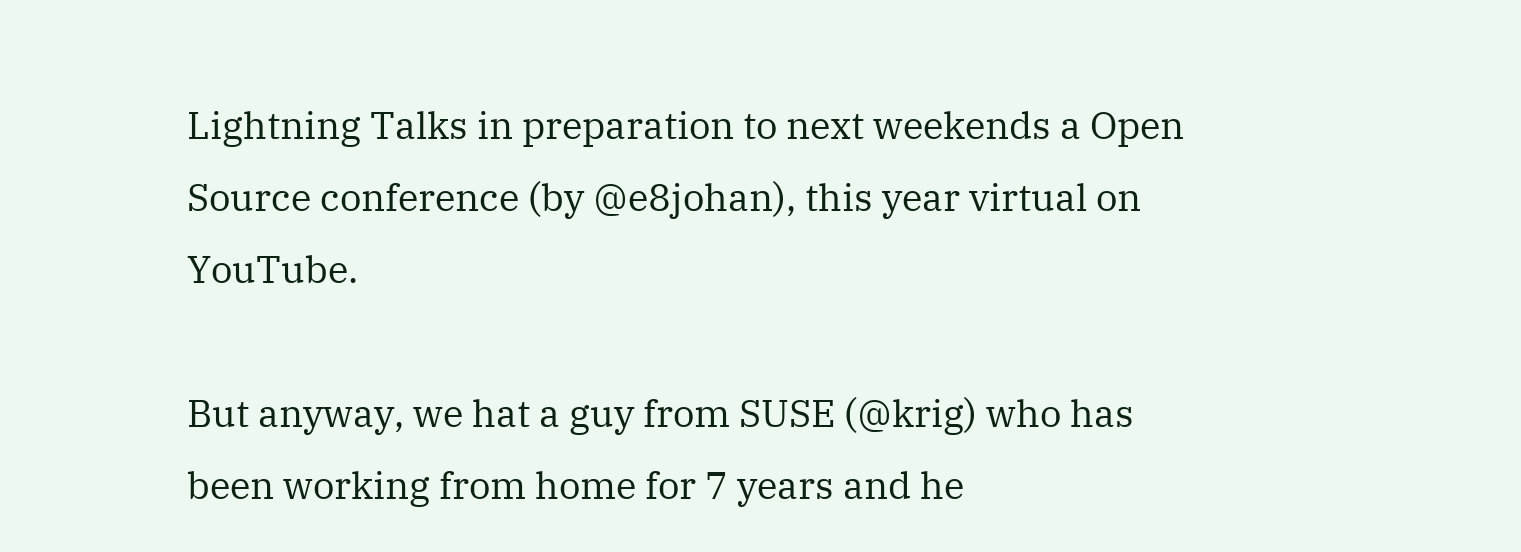Lightning Talks in preparation to next weekends a Open Source conference (by @e8johan), this year virtual on YouTube.

But anyway, we hat a guy from SUSE (@krig) who has been working from home for 7 years and he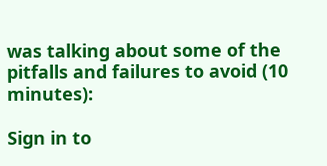was talking about some of the pitfalls and failures to avoid (10 minutes):

Sign in to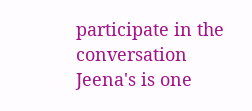participate in the conversation
Jeena's is one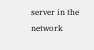server in the network